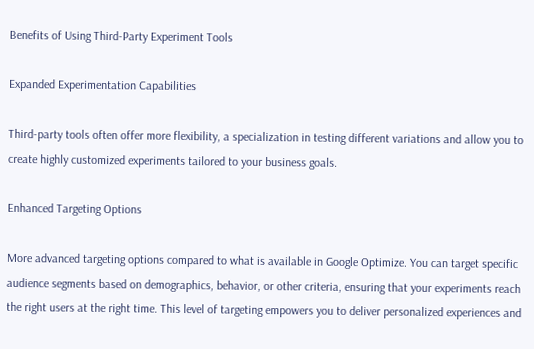Benefits of Using Third-Party Experiment Tools

Expanded Experimentation Capabilities

Third-party tools often offer more flexibility, a specialization in testing different variations and allow you to create highly customized experiments tailored to your business goals.

Enhanced Targeting Options

More advanced targeting options compared to what is available in Google Optimize. You can target specific audience segments based on demographics, behavior, or other criteria, ensuring that your experiments reach the right users at the right time. This level of targeting empowers you to deliver personalized experiences and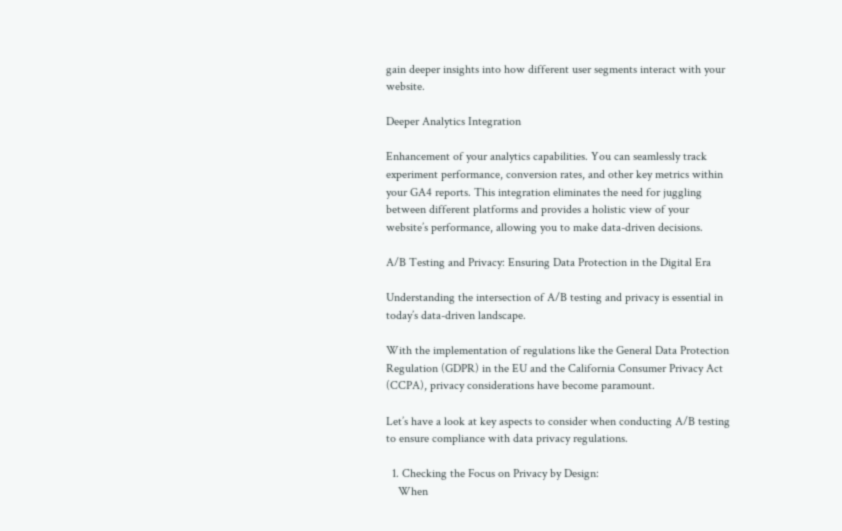gain deeper insights into how different user segments interact with your website.

Deeper Analytics Integration

Enhancement of your analytics capabilities. You can seamlessly track experiment performance, conversion rates, and other key metrics within your GA4 reports. This integration eliminates the need for juggling between different platforms and provides a holistic view of your website’s performance, allowing you to make data-driven decisions.

A/B Testing and Privacy: Ensuring Data Protection in the Digital Era

Understanding the intersection of A/B testing and privacy is essential in today’s data-driven landscape.

With the implementation of regulations like the General Data Protection Regulation (GDPR) in the EU and the California Consumer Privacy Act (CCPA), privacy considerations have become paramount.

Let’s have a look at key aspects to consider when conducting A/B testing to ensure compliance with data privacy regulations.

  1. Checking the Focus on Privacy by Design:
    When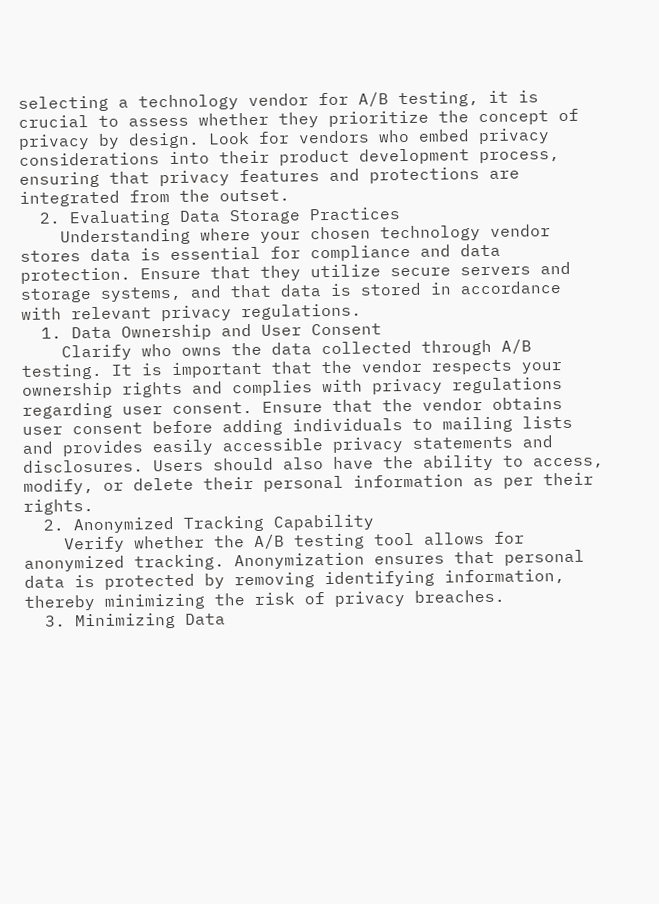selecting a technology vendor for A/B testing, it is crucial to assess whether they prioritize the concept of privacy by design. Look for vendors who embed privacy considerations into their product development process, ensuring that privacy features and protections are integrated from the outset.
  2. Evaluating Data Storage Practices
    Understanding where your chosen technology vendor stores data is essential for compliance and data protection. Ensure that they utilize secure servers and storage systems, and that data is stored in accordance with relevant privacy regulations.
  1. Data Ownership and User Consent
    Clarify who owns the data collected through A/B testing. It is important that the vendor respects your ownership rights and complies with privacy regulations regarding user consent. Ensure that the vendor obtains user consent before adding individuals to mailing lists and provides easily accessible privacy statements and disclosures. Users should also have the ability to access, modify, or delete their personal information as per their rights.
  2. Anonymized Tracking Capability
    Verify whether the A/B testing tool allows for anonymized tracking. Anonymization ensures that personal data is protected by removing identifying information, thereby minimizing the risk of privacy breaches.
  3. Minimizing Data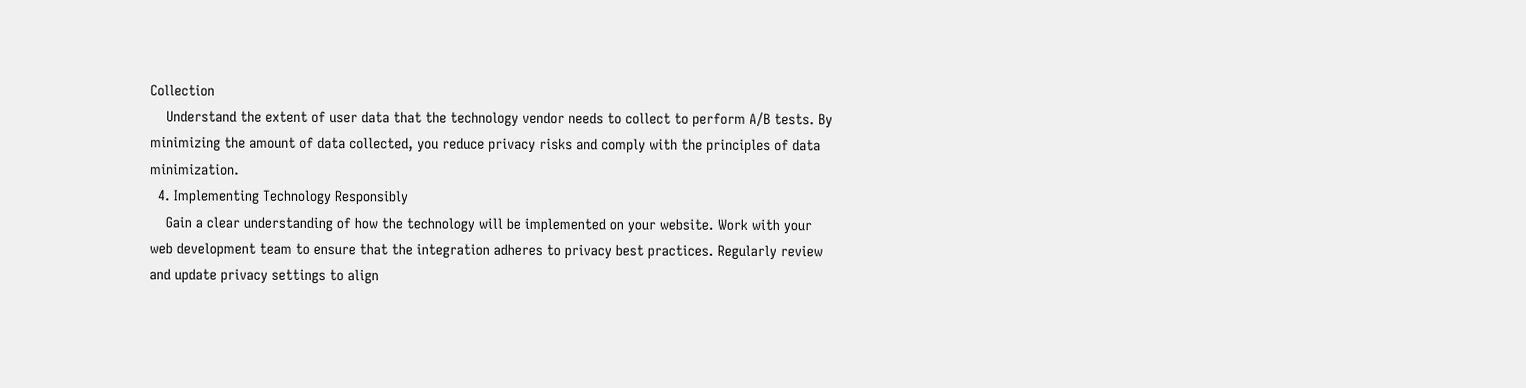Collection
    Understand the extent of user data that the technology vendor needs to collect to perform A/B tests. By minimizing the amount of data collected, you reduce privacy risks and comply with the principles of data minimization.
  4. Implementing Technology Responsibly
    Gain a clear understanding of how the technology will be implemented on your website. Work with your web development team to ensure that the integration adheres to privacy best practices. Regularly review and update privacy settings to align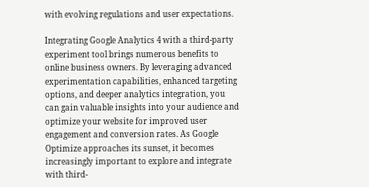with evolving regulations and user expectations.

Integrating Google Analytics 4 with a third-party experiment tool brings numerous benefits to online business owners. By leveraging advanced experimentation capabilities, enhanced targeting options, and deeper analytics integration, you can gain valuable insights into your audience and optimize your website for improved user engagement and conversion rates. As Google Optimize approaches its sunset, it becomes increasingly important to explore and integrate with third-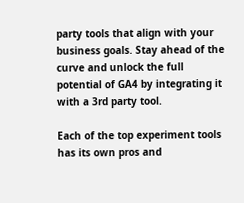party tools that align with your business goals. Stay ahead of the curve and unlock the full potential of GA4 by integrating it with a 3rd party tool.

Each of the top experiment tools has its own pros and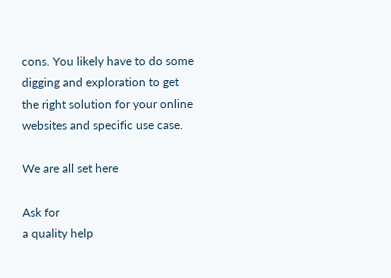cons. You likely have to do some digging and exploration to get the right solution for your online websites and specific use case.

We are all set here

Ask for
a quality help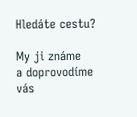Hledáte cestu?

My ji známe
a doprovodíme vás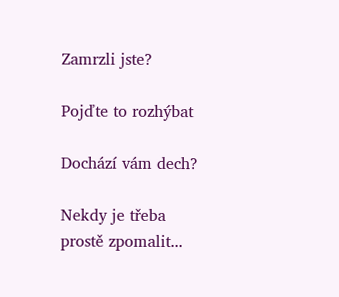Zamrzli jste?

Pojďte to rozhýbat

Dochází vám dech?

Nekdy je třeba
prostě zpomalit...